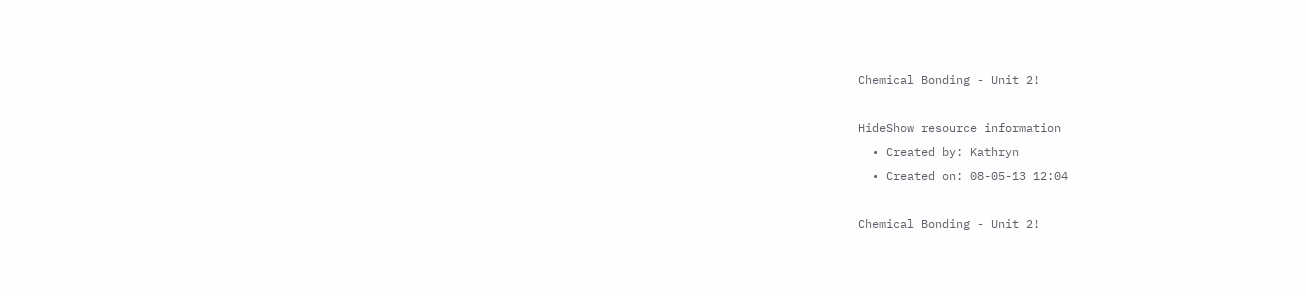Chemical Bonding - Unit 2!

HideShow resource information
  • Created by: Kathryn
  • Created on: 08-05-13 12:04

Chemical Bonding - Unit 2!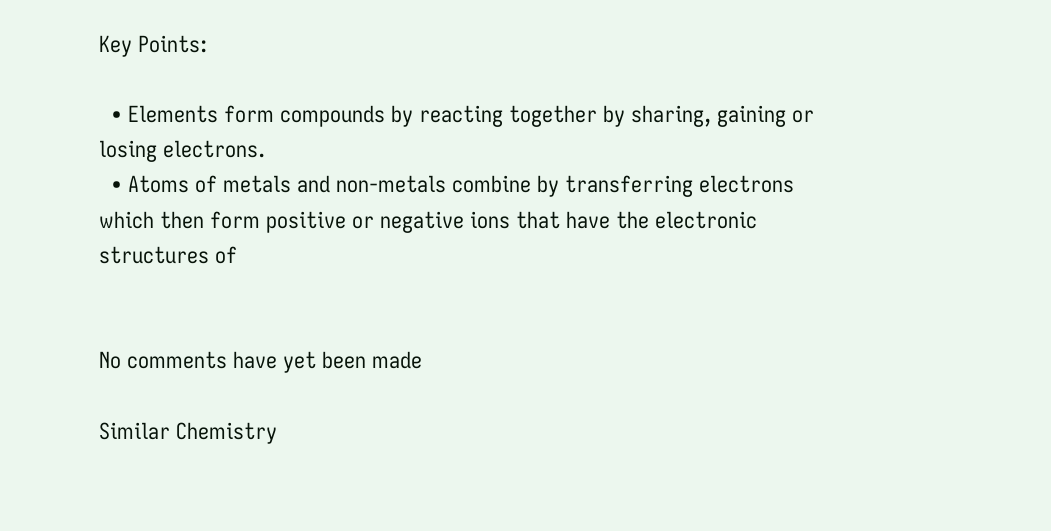Key Points:

  • Elements form compounds by reacting together by sharing, gaining or losing electrons.
  • Atoms of metals and non-metals combine by transferring electrons which then form positive or negative ions that have the electronic structures of


No comments have yet been made

Similar Chemistry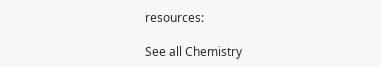resources:

See all Chemistry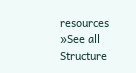resources »See all Structure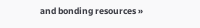and bonding resources »